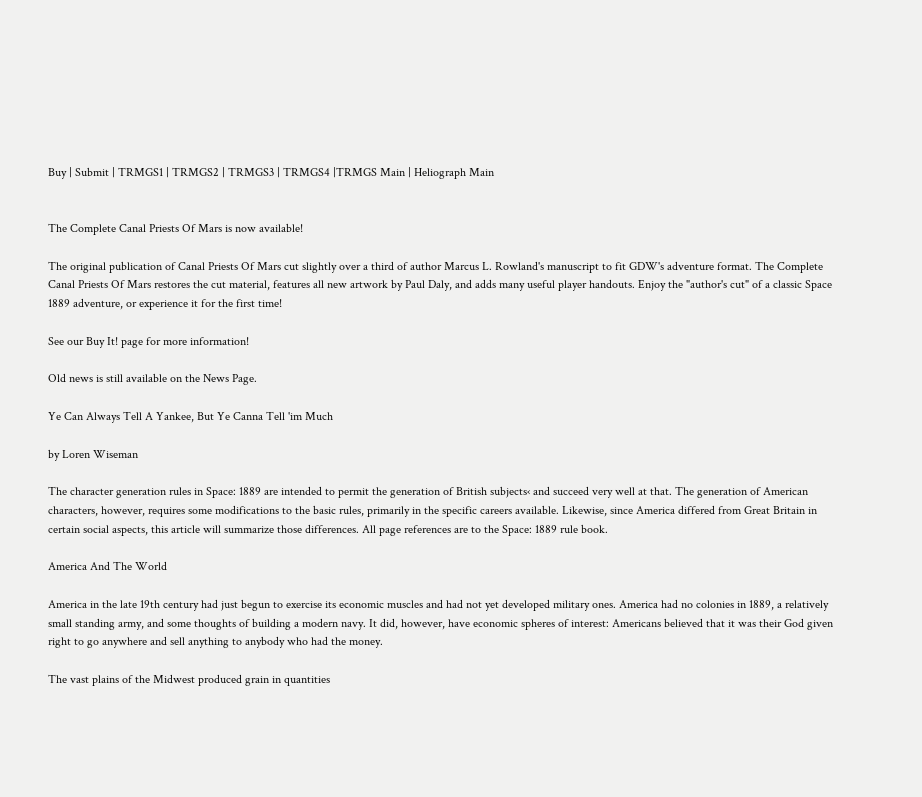Buy | Submit | TRMGS1 | TRMGS2 | TRMGS3 | TRMGS4 |TRMGS Main | Heliograph Main


The Complete Canal Priests Of Mars is now available!

The original publication of Canal Priests Of Mars cut slightly over a third of author Marcus L. Rowland's manuscript to fit GDW's adventure format. The Complete Canal Priests Of Mars restores the cut material, features all new artwork by Paul Daly, and adds many useful player handouts. Enjoy the "author's cut" of a classic Space 1889 adventure, or experience it for the first time!

See our Buy It! page for more information!

Old news is still available on the News Page.

Ye Can Always Tell A Yankee, But Ye Canna Tell 'im Much

by Loren Wiseman

The character generation rules in Space: 1889 are intended to permit the generation of British subjects‹ and succeed very well at that. The generation of American characters, however, requires some modifications to the basic rules, primarily in the specific careers available. Likewise, since America differed from Great Britain in certain social aspects, this article will summarize those differences. All page references are to the Space: 1889 rule book.

America And The World

America in the late 19th century had just begun to exercise its economic muscles and had not yet developed military ones. America had no colonies in 1889, a relatively small standing army, and some thoughts of building a modern navy. It did, however, have economic spheres of interest: Americans believed that it was their God given right to go anywhere and sell anything to anybody who had the money.

The vast plains of the Midwest produced grain in quantities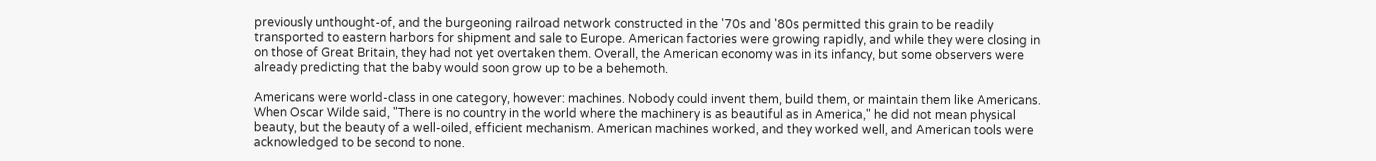previously unthought-of, and the burgeoning railroad network constructed in the '70s and '80s permitted this grain to be readily transported to eastern harbors for shipment and sale to Europe. American factories were growing rapidly, and while they were closing in on those of Great Britain, they had not yet overtaken them. Overall, the American economy was in its infancy, but some observers were already predicting that the baby would soon grow up to be a behemoth.

Americans were world-class in one category, however: machines. Nobody could invent them, build them, or maintain them like Americans. When Oscar Wilde said, "There is no country in the world where the machinery is as beautiful as in America," he did not mean physical beauty, but the beauty of a well-oiled, efficient mechanism. American machines worked, and they worked well, and American tools were acknowledged to be second to none.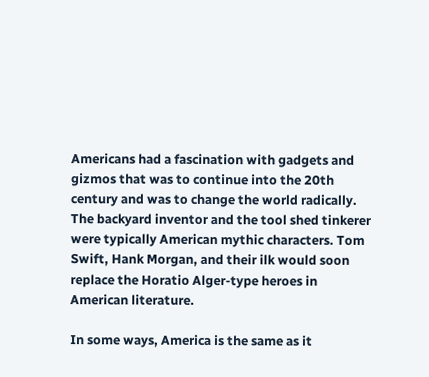Americans had a fascination with gadgets and gizmos that was to continue into the 20th century and was to change the world radically. The backyard inventor and the tool shed tinkerer were typically American mythic characters. Tom Swift, Hank Morgan, and their ilk would soon replace the Horatio Alger-type heroes in American literature.

In some ways, America is the same as it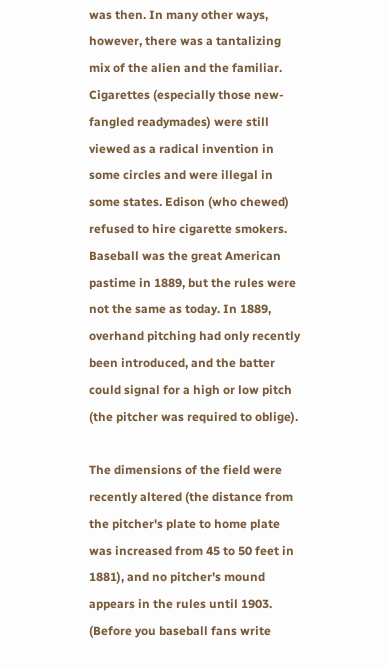was then. In many other ways, however, there was a tantalizing mix of the alien and the familiar. Cigarettes (especially those new-fangled readymades) were still viewed as a radical invention in some circles and were illegal in some states. Edison (who chewed) refused to hire cigarette smokers. Baseball was the great American pastime in 1889, but the rules were not the same as today. In 1889, overhand pitching had only recently been introduced, and the batter could signal for a high or low pitch (the pitcher was required to oblige).

The dimensions of the field were recently altered (the distance from the pitcher's plate to home plate was increased from 45 to 50 feet in 1881), and no pitcher's mound appears in the rules until 1903. (Before you baseball fans write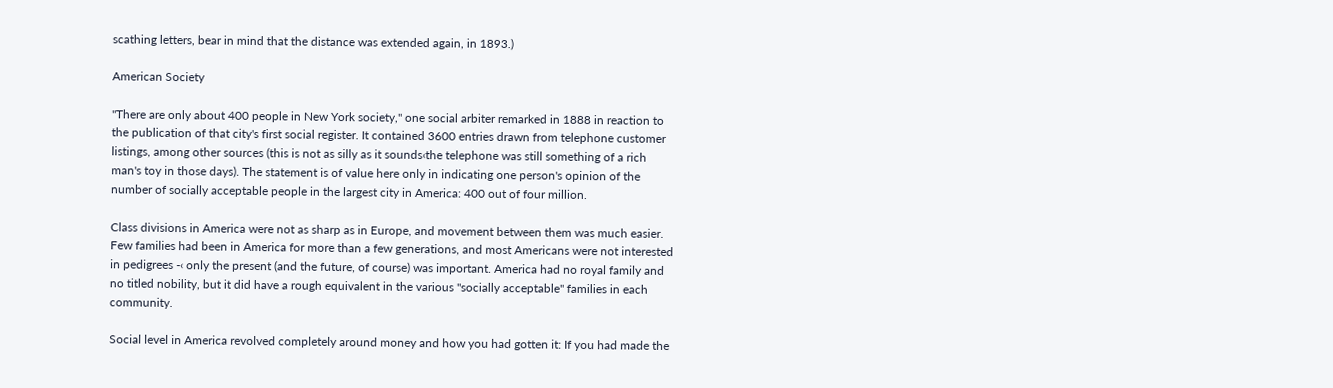scathing letters, bear in mind that the distance was extended again, in 1893.)

American Society

"There are only about 400 people in New York society," one social arbiter remarked in 1888 in reaction to the publication of that city's first social register. It contained 3600 entries drawn from telephone customer listings, among other sources (this is not as silly as it sounds‹the telephone was still something of a rich man's toy in those days). The statement is of value here only in indicating one person's opinion of the number of socially acceptable people in the largest city in America: 400 out of four million.

Class divisions in America were not as sharp as in Europe, and movement between them was much easier. Few families had been in America for more than a few generations, and most Americans were not interested in pedigrees -‹ only the present (and the future, of course) was important. America had no royal family and no titled nobility, but it did have a rough equivalent in the various "socially acceptable" families in each community.

Social level in America revolved completely around money and how you had gotten it: If you had made the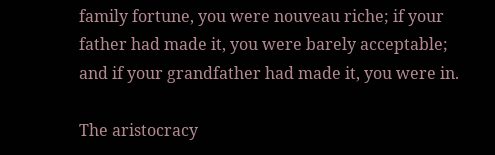family fortune, you were nouveau riche; if your father had made it, you were barely acceptable; and if your grandfather had made it, you were in.

The aristocracy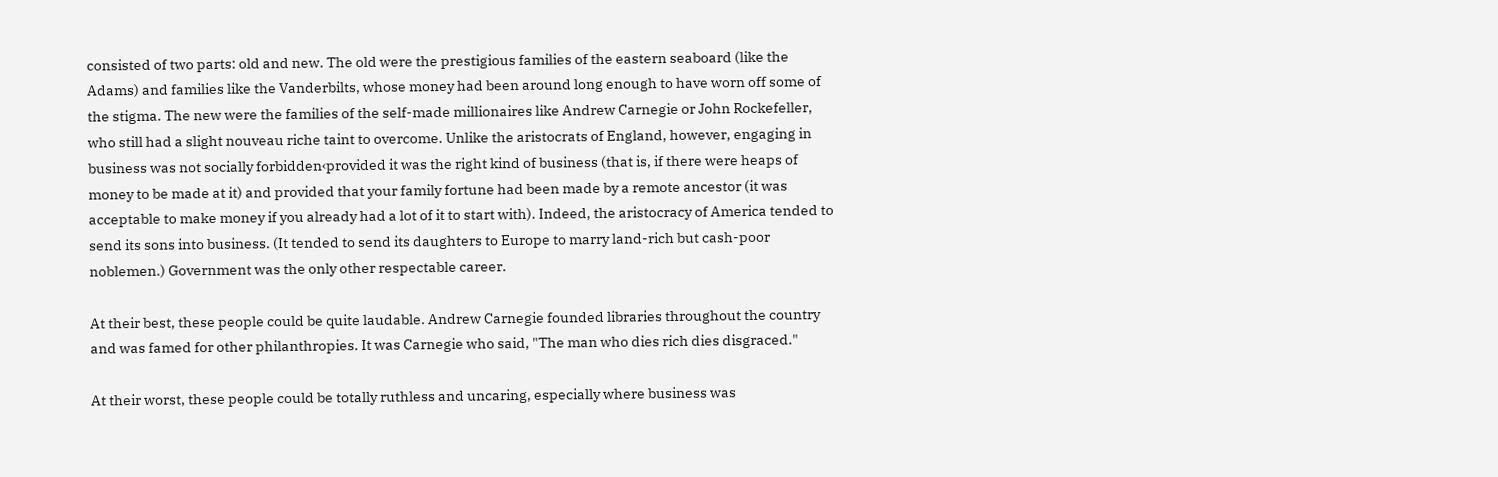consisted of two parts: old and new. The old were the prestigious families of the eastern seaboard (like the Adams) and families like the Vanderbilts, whose money had been around long enough to have worn off some of the stigma. The new were the families of the self-made millionaires like Andrew Carnegie or John Rockefeller, who still had a slight nouveau riche taint to overcome. Unlike the aristocrats of England, however, engaging in business was not socially forbidden‹provided it was the right kind of business (that is, if there were heaps of money to be made at it) and provided that your family fortune had been made by a remote ancestor (it was acceptable to make money if you already had a lot of it to start with). Indeed, the aristocracy of America tended to send its sons into business. (It tended to send its daughters to Europe to marry land-rich but cash-poor noblemen.) Government was the only other respectable career.

At their best, these people could be quite laudable. Andrew Carnegie founded libraries throughout the country and was famed for other philanthropies. It was Carnegie who said, "The man who dies rich dies disgraced."

At their worst, these people could be totally ruthless and uncaring, especially where business was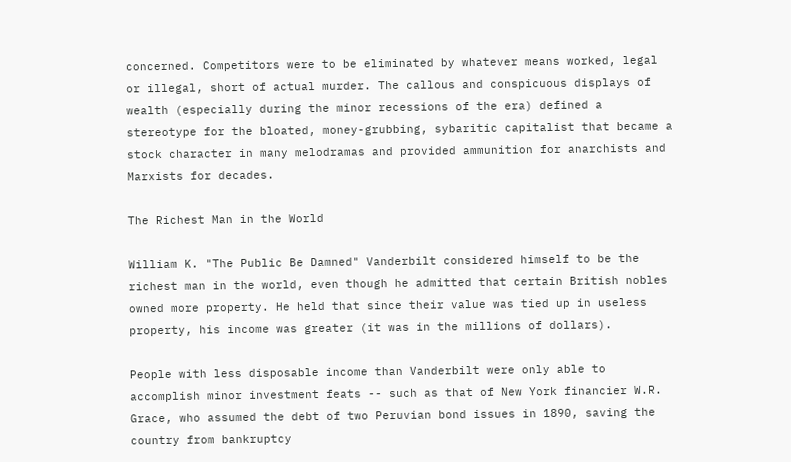concerned. Competitors were to be eliminated by whatever means worked, legal or illegal, short of actual murder. The callous and conspicuous displays of wealth (especially during the minor recessions of the era) defined a stereotype for the bloated, money-grubbing, sybaritic capitalist that became a stock character in many melodramas and provided ammunition for anarchists and Marxists for decades.

The Richest Man in the World

William K. "The Public Be Damned" Vanderbilt considered himself to be the richest man in the world, even though he admitted that certain British nobles owned more property. He held that since their value was tied up in useless property, his income was greater (it was in the millions of dollars).

People with less disposable income than Vanderbilt were only able to accomplish minor investment feats -- such as that of New York financier W.R. Grace, who assumed the debt of two Peruvian bond issues in 1890, saving the country from bankruptcy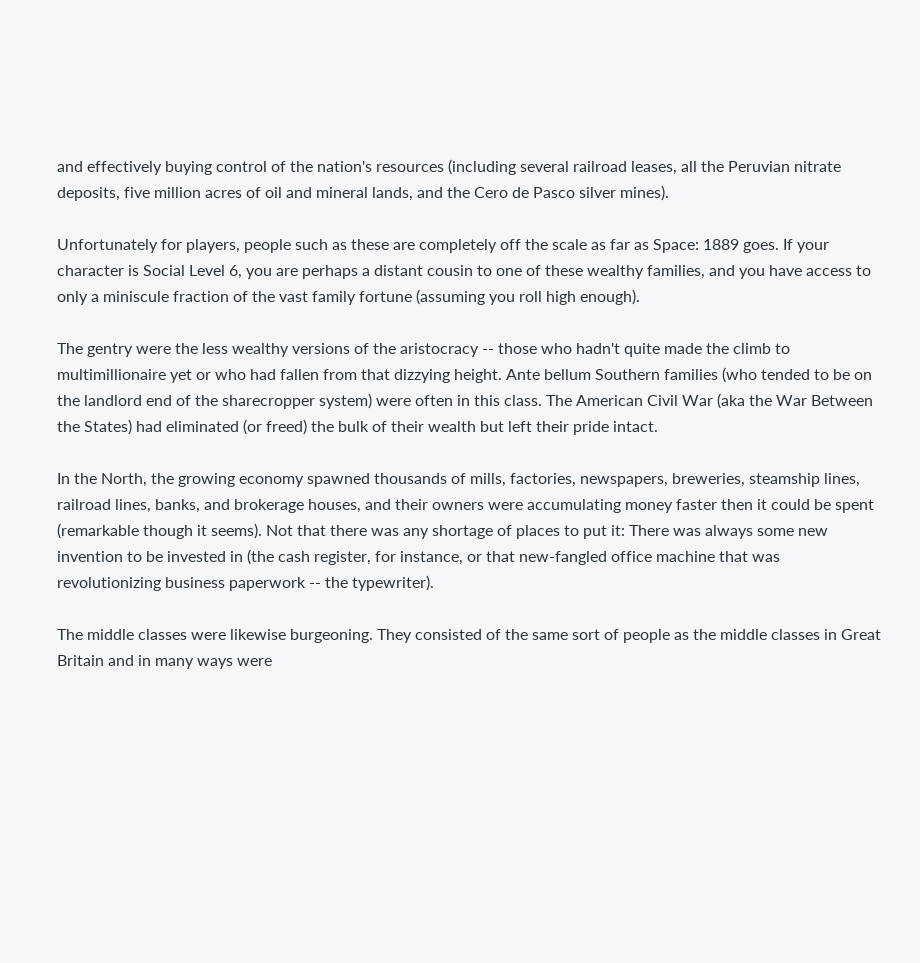and effectively buying control of the nation's resources (including several railroad leases, all the Peruvian nitrate deposits, five million acres of oil and mineral lands, and the Cero de Pasco silver mines).

Unfortunately for players, people such as these are completely off the scale as far as Space: 1889 goes. If your character is Social Level 6, you are perhaps a distant cousin to one of these wealthy families, and you have access to only a miniscule fraction of the vast family fortune (assuming you roll high enough).

The gentry were the less wealthy versions of the aristocracy -- those who hadn't quite made the climb to multimillionaire yet or who had fallen from that dizzying height. Ante bellum Southern families (who tended to be on the landlord end of the sharecropper system) were often in this class. The American Civil War (aka the War Between the States) had eliminated (or freed) the bulk of their wealth but left their pride intact.

In the North, the growing economy spawned thousands of mills, factories, newspapers, breweries, steamship lines, railroad lines, banks, and brokerage houses, and their owners were accumulating money faster then it could be spent (remarkable though it seems). Not that there was any shortage of places to put it: There was always some new invention to be invested in (the cash register, for instance, or that new-fangled office machine that was revolutionizing business paperwork -- the typewriter).

The middle classes were likewise burgeoning. They consisted of the same sort of people as the middle classes in Great Britain and in many ways were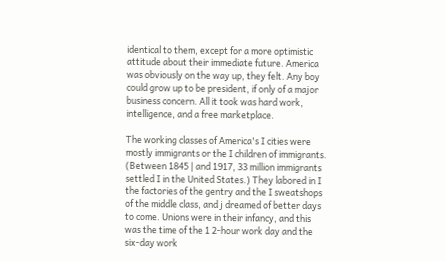identical to them, except for a more optimistic attitude about their immediate future. America was obviously on the way up, they felt. Any boy could grow up to be president, if only of a major business concern. All it took was hard work, intelligence, and a free marketplace.

The working classes of America's I cities were mostly immigrants or the I children of immigrants. (Between 1845 | and 1917, 33 million immigrants settled I in the United States.) They labored in I the factories of the gentry and the I sweatshops of the middle class, and j dreamed of better days to come. Unions were in their infancy, and this was the time of the 1 2-hour work day and the six-day work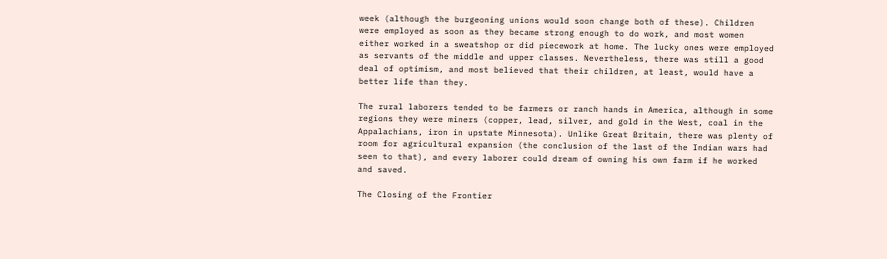week (although the burgeoning unions would soon change both of these). Children were employed as soon as they became strong enough to do work, and most women either worked in a sweatshop or did piecework at home. The lucky ones were employed as servants of the middle and upper classes. Nevertheless, there was still a good deal of optimism, and most believed that their children, at least, would have a better life than they.

The rural laborers tended to be farmers or ranch hands in America, although in some regions they were miners (copper, lead, silver, and gold in the West, coal in the Appalachians, iron in upstate Minnesota). Unlike Great Britain, there was plenty of room for agricultural expansion (the conclusion of the last of the Indian wars had seen to that), and every laborer could dream of owning his own farm if he worked and saved.

The Closing of the Frontier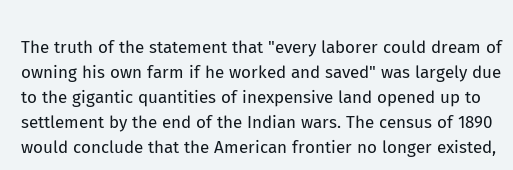The truth of the statement that "every laborer could dream of owning his own farm if he worked and saved" was largely due to the gigantic quantities of inexpensive land opened up to settlement by the end of the Indian wars. The census of 1890 would conclude that the American frontier no longer existed,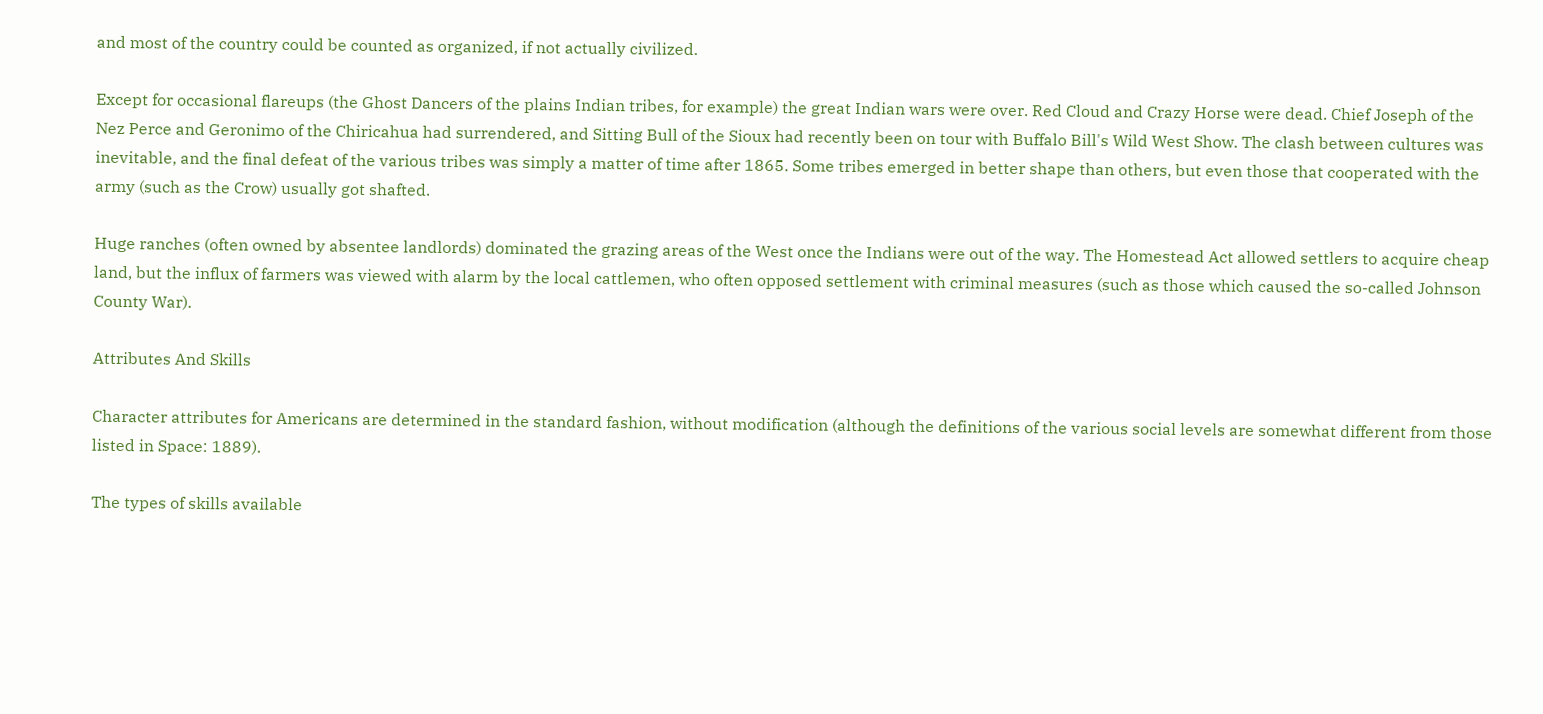and most of the country could be counted as organized, if not actually civilized.

Except for occasional flareups (the Ghost Dancers of the plains Indian tribes, for example) the great Indian wars were over. Red Cloud and Crazy Horse were dead. Chief Joseph of the Nez Perce and Geronimo of the Chiricahua had surrendered, and Sitting Bull of the Sioux had recently been on tour with Buffalo Bill's Wild West Show. The clash between cultures was inevitable, and the final defeat of the various tribes was simply a matter of time after 1865. Some tribes emerged in better shape than others, but even those that cooperated with the army (such as the Crow) usually got shafted.

Huge ranches (often owned by absentee landlords) dominated the grazing areas of the West once the Indians were out of the way. The Homestead Act allowed settlers to acquire cheap land, but the influx of farmers was viewed with alarm by the local cattlemen, who often opposed settlement with criminal measures (such as those which caused the so-called Johnson County War).

Attributes And Skills

Character attributes for Americans are determined in the standard fashion, without modification (although the definitions of the various social levels are somewhat different from those listed in Space: 1889).

The types of skills available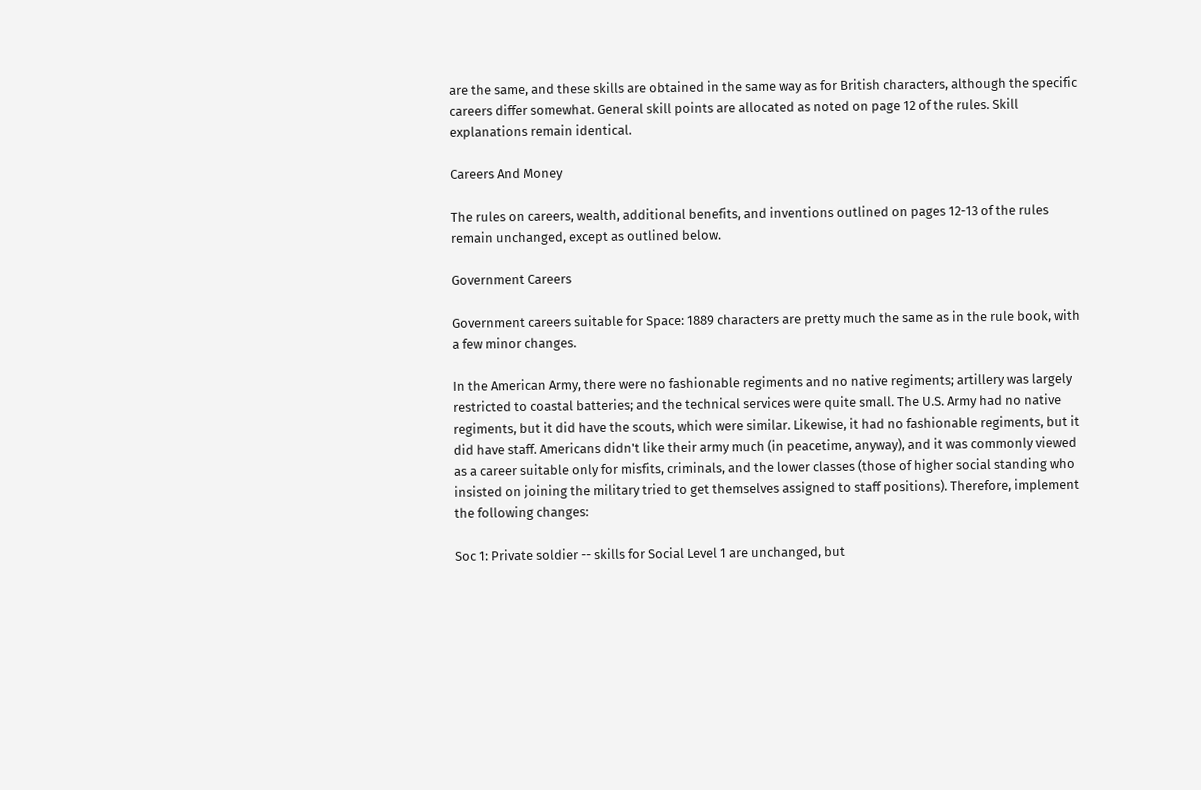are the same, and these skills are obtained in the same way as for British characters, although the specific careers differ somewhat. General skill points are allocated as noted on page 12 of the rules. Skill explanations remain identical.

Careers And Money

The rules on careers, wealth, additional benefits, and inventions outlined on pages 12-13 of the rules remain unchanged, except as outlined below.

Government Careers

Government careers suitable for Space: 1889 characters are pretty much the same as in the rule book, with a few minor changes.

In the American Army, there were no fashionable regiments and no native regiments; artillery was largely restricted to coastal batteries; and the technical services were quite small. The U.S. Army had no native regiments, but it did have the scouts, which were similar. Likewise, it had no fashionable regiments, but it did have staff. Americans didn't like their army much (in peacetime, anyway), and it was commonly viewed as a career suitable only for misfits, criminals, and the lower classes (those of higher social standing who insisted on joining the military tried to get themselves assigned to staff positions). Therefore, implement the following changes:

Soc 1: Private soldier -- skills for Social Level 1 are unchanged, but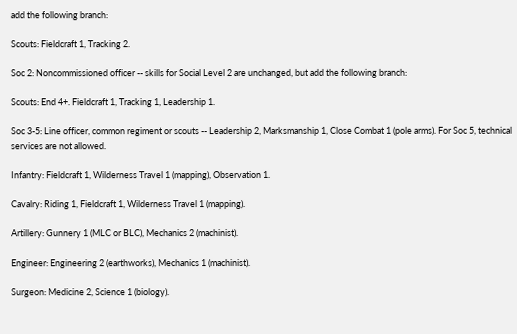add the following branch:

Scouts: Fieldcraft 1, Tracking 2.

Soc 2: Noncommissioned officer -- skills for Social Level 2 are unchanged, but add the following branch:

Scouts: End 4+. Fieldcraft 1, Tracking 1, Leadership 1.

Soc 3-5: Line officer, common regiment or scouts -- Leadership 2, Marksmanship 1, Close Combat 1 (pole arms). For Soc 5, technical services are not allowed.

Infantry: Fieldcraft 1, Wilderness Travel 1 (mapping), Observation 1.

Cavalry: Riding 1, Fieldcraft 1, Wilderness Travel 1 (mapping).

Artillery: Gunnery 1 (MLC or BLC), Mechanics 2 (machinist).

Engineer: Engineering 2 (earthworks), Mechanics 1 (machinist).

Surgeon: Medicine 2, Science 1 (biology).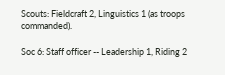Scouts: Fieldcraft 2, Linguistics 1 (as troops commanded).

Soc 6: Staff officer -- Leadership 1, Riding 2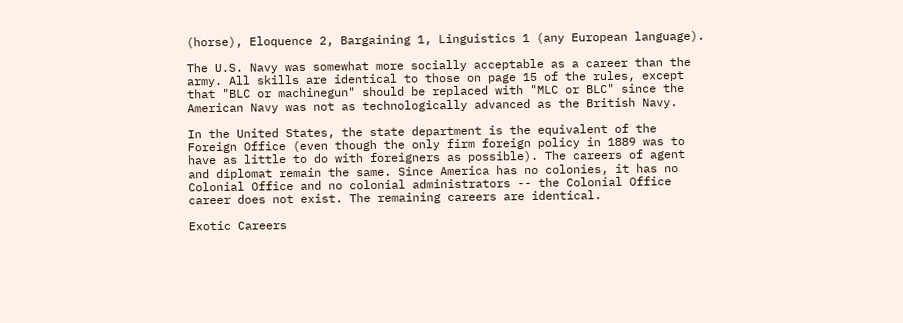(horse), Eloquence 2, Bargaining 1, Linguistics 1 (any European language).

The U.S. Navy was somewhat more socially acceptable as a career than the army. All skills are identical to those on page 15 of the rules, except that "BLC or machinegun" should be replaced with "MLC or BLC" since the American Navy was not as technologically advanced as the British Navy.

In the United States, the state department is the equivalent of the Foreign Office (even though the only firm foreign policy in 1889 was to have as little to do with foreigners as possible). The careers of agent and diplomat remain the same. Since America has no colonies, it has no Colonial Office and no colonial administrators -- the Colonial Office career does not exist. The remaining careers are identical.

Exotic Careers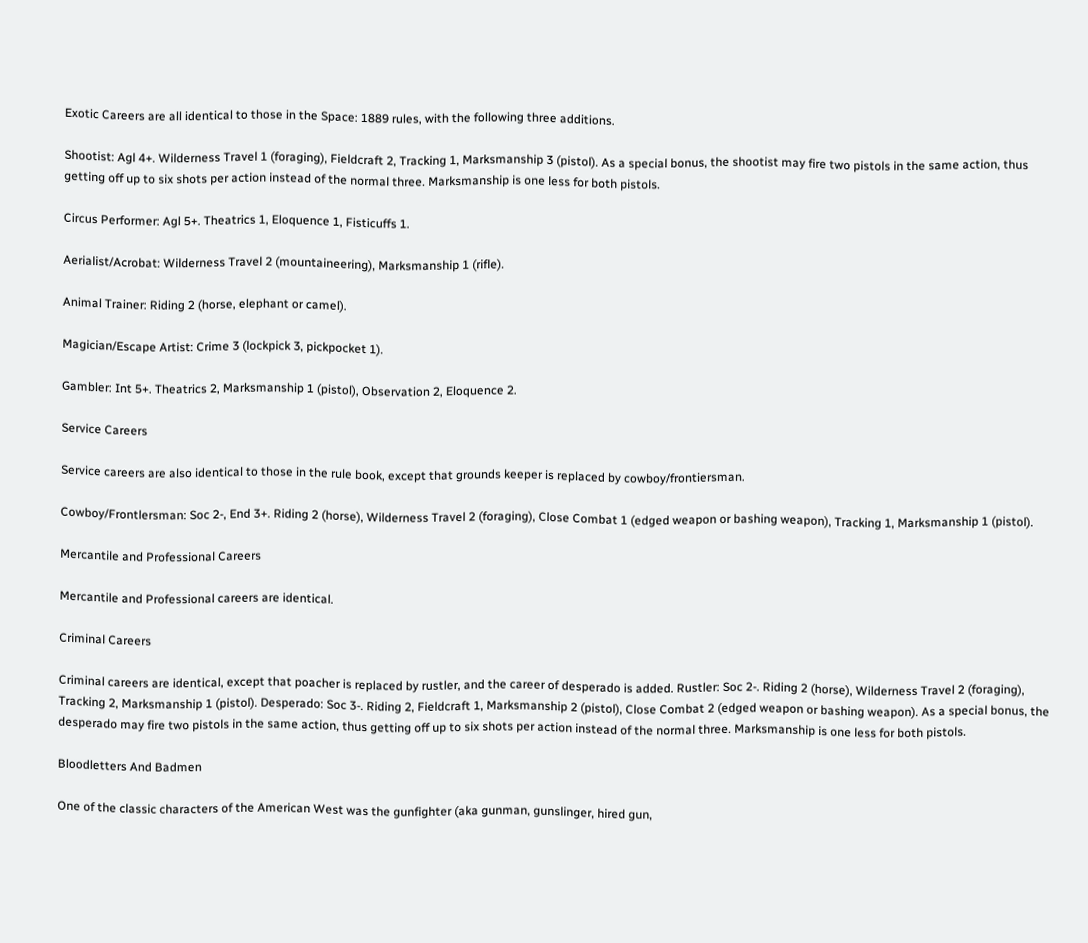Exotic Careers are all identical to those in the Space: 1889 rules, with the following three additions.

Shootist: Agl 4+. Wilderness Travel 1 (foraging), Fieldcraft 2, Tracking 1, Marksmanship 3 (pistol). As a special bonus, the shootist may fire two pistols in the same action, thus getting off up to six shots per action instead of the normal three. Marksmanship is one less for both pistols.

Circus Performer: Agl 5+. Theatrics 1, Eloquence 1, Fisticuffs 1.

Aerialist/Acrobat: Wilderness Travel 2 (mountaineering), Marksmanship 1 (rifle).

Animal Trainer: Riding 2 (horse, elephant or camel).

Magician/Escape Artist: Crime 3 (lockpick 3, pickpocket 1).

Gambler: Int 5+. Theatrics 2, Marksmanship 1 (pistol), Observation 2, Eloquence 2.

Service Careers

Service careers are also identical to those in the rule book, except that grounds keeper is replaced by cowboy/frontiersman.

Cowboy/Frontlersman: Soc 2-, End 3+. Riding 2 (horse), Wilderness Travel 2 (foraging), Close Combat 1 (edged weapon or bashing weapon), Tracking 1, Marksmanship 1 (pistol).

Mercantile and Professional Careers

Mercantile and Professional careers are identical.

Criminal Careers

Criminal careers are identical, except that poacher is replaced by rustler, and the career of desperado is added. Rustler: Soc 2-. Riding 2 (horse), Wilderness Travel 2 (foraging), Tracking 2, Marksmanship 1 (pistol). Desperado: Soc 3-. Riding 2, Fieldcraft 1, Marksmanship 2 (pistol), Close Combat 2 (edged weapon or bashing weapon). As a special bonus, the desperado may fire two pistols in the same action, thus getting off up to six shots per action instead of the normal three. Marksmanship is one less for both pistols.

Bloodletters And Badmen

One of the classic characters of the American West was the gunfighter (aka gunman, gunslinger, hired gun,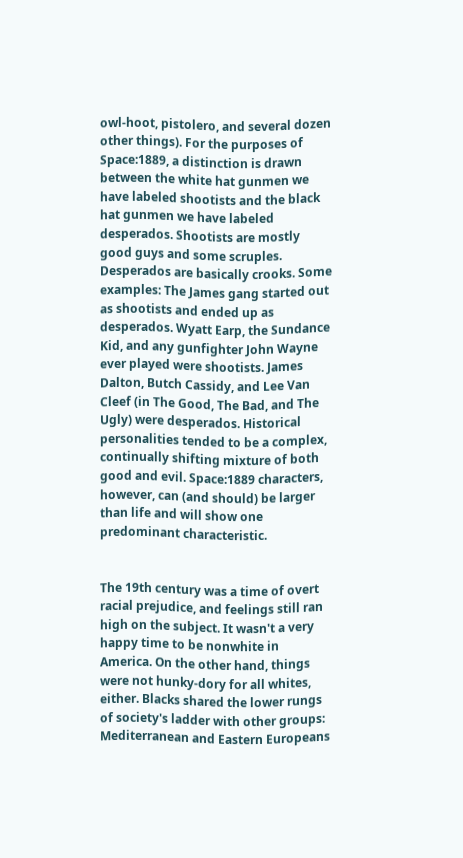owl-hoot, pistolero, and several dozen other things). For the purposes of Space:1889, a distinction is drawn between the white hat gunmen we have labeled shootists and the black hat gunmen we have labeled desperados. Shootists are mostly good guys and some scruples. Desperados are basically crooks. Some examples: The James gang started out as shootists and ended up as desperados. Wyatt Earp, the Sundance Kid, and any gunfighter John Wayne ever played were shootists. James Dalton, Butch Cassidy, and Lee Van Cleef (in The Good, The Bad, and The Ugly) were desperados. Historical personalities tended to be a complex, continually shifting mixture of both good and evil. Space:1889 characters, however, can (and should) be larger than life and will show one predominant characteristic.


The 19th century was a time of overt racial prejudice, and feelings still ran high on the subject. It wasn't a very happy time to be nonwhite in America. On the other hand, things were not hunky-dory for all whites, either. Blacks shared the lower rungs of society's ladder with other groups: Mediterranean and Eastern Europeans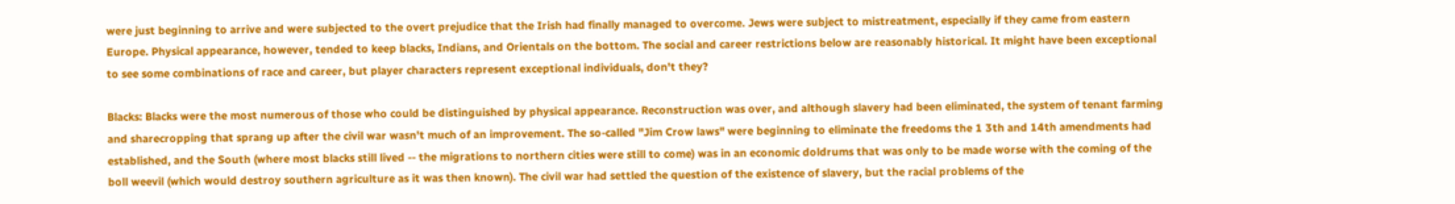were just beginning to arrive and were subjected to the overt prejudice that the Irish had finally managed to overcome. Jews were subject to mistreatment, especially if they came from eastern Europe. Physical appearance, however, tended to keep blacks, Indians, and Orientals on the bottom. The social and career restrictions below are reasonably historical. It might have been exceptional to see some combinations of race and career, but player characters represent exceptional individuals, don't they?

Blacks: Blacks were the most numerous of those who could be distinguished by physical appearance. Reconstruction was over, and although slavery had been eliminated, the system of tenant farming and sharecropping that sprang up after the civil war wasn't much of an improvement. The so-called "Jim Crow laws" were beginning to eliminate the freedoms the 1 3th and 14th amendments had established, and the South (where most blacks still lived -- the migrations to northern cities were still to come) was in an economic doldrums that was only to be made worse with the coming of the boll weevil (which would destroy southern agriculture as it was then known). The civil war had settled the question of the existence of slavery, but the racial problems of the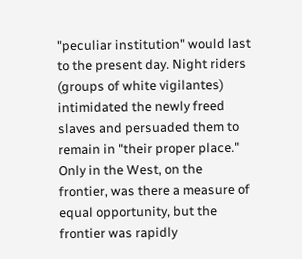"peculiar institution" would last to the present day. Night riders (groups of white vigilantes) intimidated the newly freed slaves and persuaded them to remain in "their proper place." Only in the West, on the frontier, was there a measure of equal opportunity, but the frontier was rapidly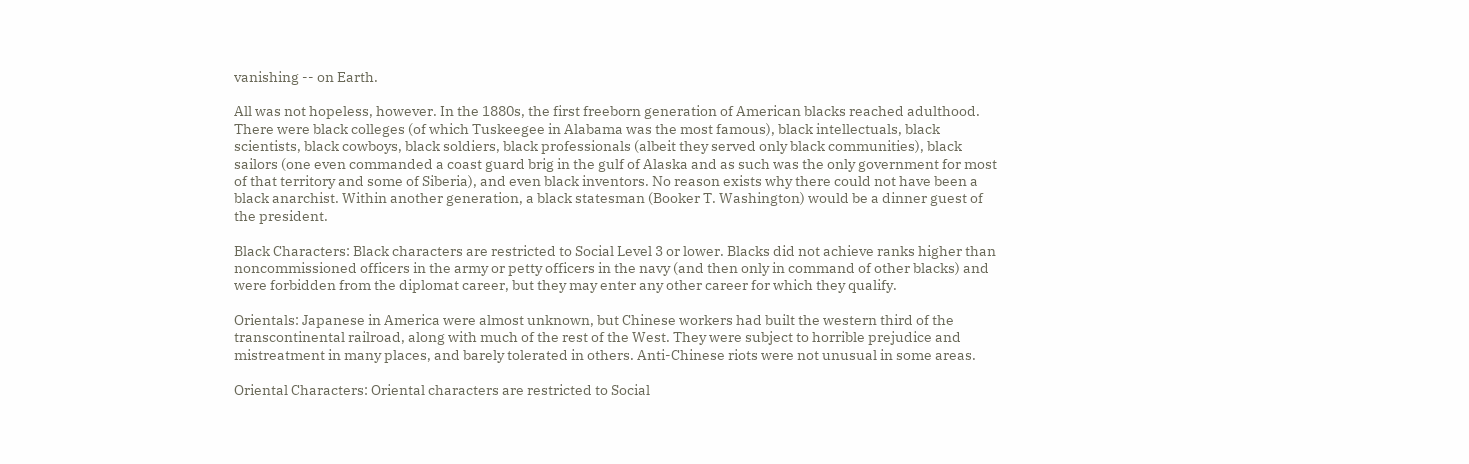vanishing -- on Earth.

All was not hopeless, however. In the 1880s, the first freeborn generation of American blacks reached adulthood. There were black colleges (of which Tuskeegee in Alabama was the most famous), black intellectuals, black scientists, black cowboys, black soldiers, black professionals (albeit they served only black communities), black sailors (one even commanded a coast guard brig in the gulf of Alaska and as such was the only government for most of that territory and some of Siberia), and even black inventors. No reason exists why there could not have been a black anarchist. Within another generation, a black statesman (Booker T. Washington) would be a dinner guest of the president.

Black Characters: Black characters are restricted to Social Level 3 or lower. Blacks did not achieve ranks higher than noncommissioned officers in the army or petty officers in the navy (and then only in command of other blacks) and were forbidden from the diplomat career, but they may enter any other career for which they qualify.

Orientals: Japanese in America were almost unknown, but Chinese workers had built the western third of the transcontinental railroad, along with much of the rest of the West. They were subject to horrible prejudice and mistreatment in many places, and barely tolerated in others. Anti-Chinese riots were not unusual in some areas.

Oriental Characters: Oriental characters are restricted to Social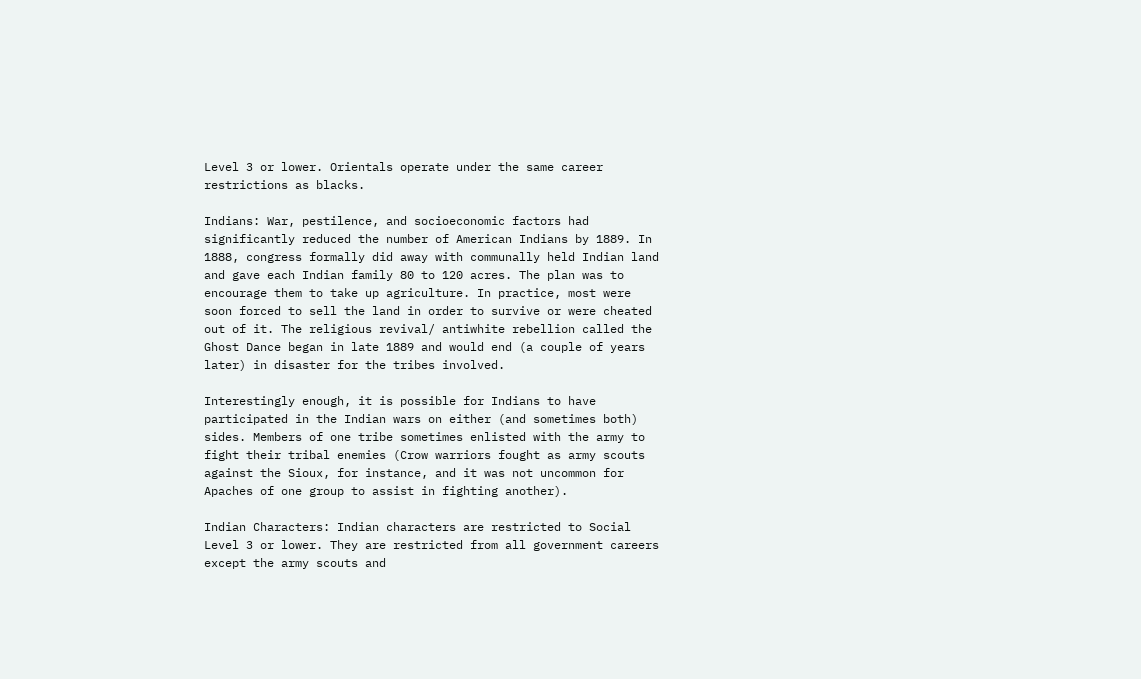Level 3 or lower. Orientals operate under the same career restrictions as blacks.

Indians: War, pestilence, and socioeconomic factors had significantly reduced the number of American Indians by 1889. In 1888, congress formally did away with communally held Indian land and gave each Indian family 80 to 120 acres. The plan was to encourage them to take up agriculture. In practice, most were soon forced to sell the land in order to survive or were cheated out of it. The religious revival/ antiwhite rebellion called the Ghost Dance began in late 1889 and would end (a couple of years later) in disaster for the tribes involved.

Interestingly enough, it is possible for Indians to have participated in the Indian wars on either (and sometimes both) sides. Members of one tribe sometimes enlisted with the army to fight their tribal enemies (Crow warriors fought as army scouts against the Sioux, for instance, and it was not uncommon for Apaches of one group to assist in fighting another).

Indian Characters: Indian characters are restricted to Social Level 3 or lower. They are restricted from all government careers except the army scouts and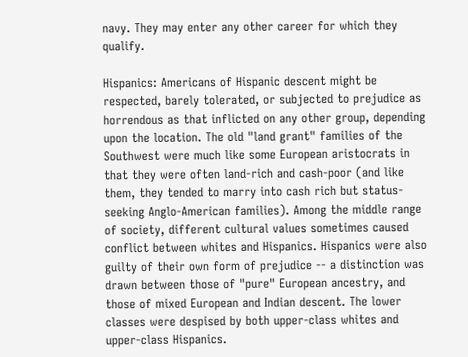navy. They may enter any other career for which they qualify.

Hispanics: Americans of Hispanic descent might be respected, barely tolerated, or subjected to prejudice as horrendous as that inflicted on any other group, depending upon the location. The old "land grant" families of the Southwest were much like some European aristocrats in that they were often land-rich and cash-poor (and like them, they tended to marry into cash rich but status-seeking Anglo-American families). Among the middle range of society, different cultural values sometimes caused conflict between whites and Hispanics. Hispanics were also guilty of their own form of prejudice -- a distinction was drawn between those of "pure" European ancestry, and those of mixed European and Indian descent. The lower classes were despised by both upper-class whites and upper-class Hispanics.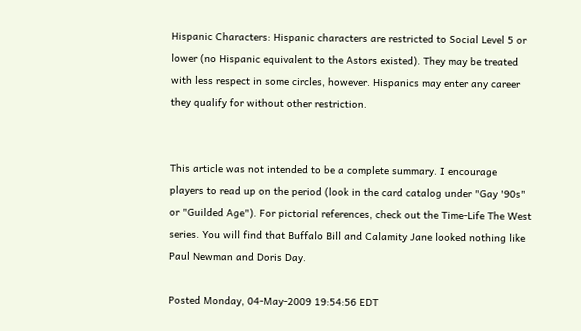Hispanic Characters: Hispanic characters are restricted to Social Level 5 or lower (no Hispanic equivalent to the Astors existed). They may be treated with less respect in some circles, however. Hispanics may enter any career they qualify for without other restriction.


This article was not intended to be a complete summary. I encourage players to read up on the period (look in the card catalog under "Gay '90s" or "Guilded Age"). For pictorial references, check out the Time-Life The West series. You will find that Buffalo Bill and Calamity Jane looked nothing like Paul Newman and Doris Day.

Posted Monday, 04-May-2009 19:54:56 EDT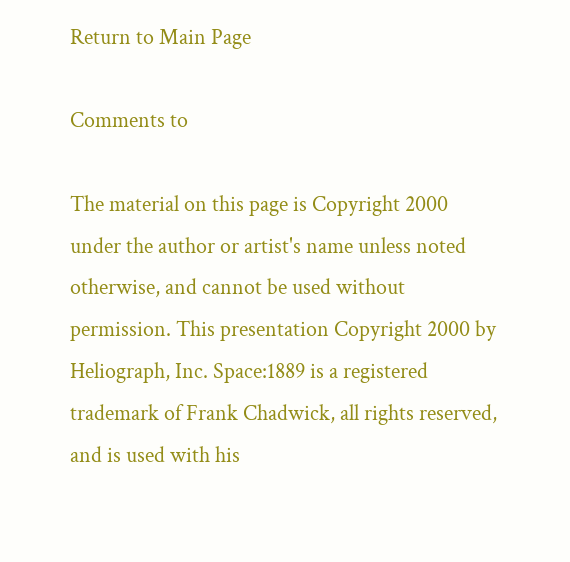Return to Main Page

Comments to

The material on this page is Copyright 2000 under the author or artist's name unless noted otherwise, and cannot be used without permission. This presentation Copyright 2000 by Heliograph, Inc. Space:1889 is a registered trademark of Frank Chadwick, all rights reserved, and is used with his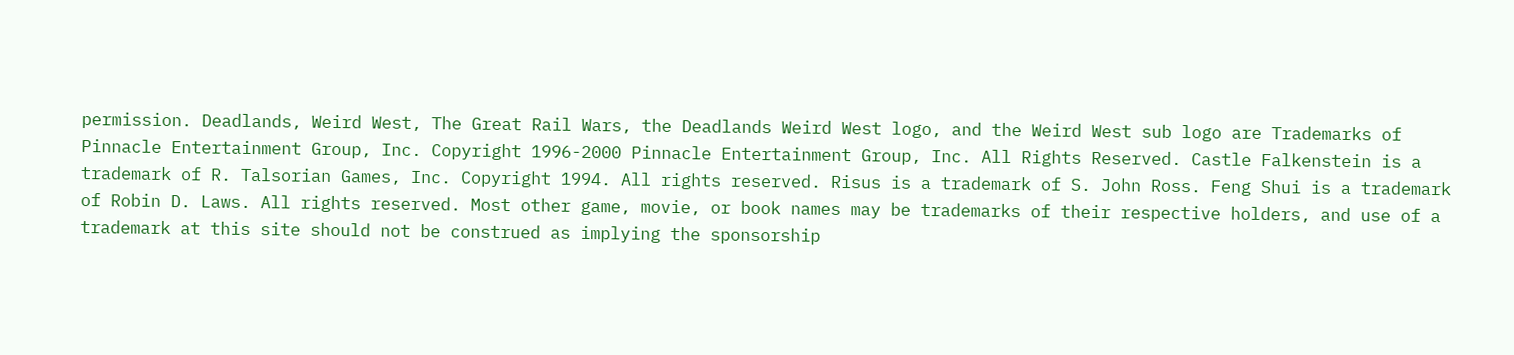permission. Deadlands, Weird West, The Great Rail Wars, the Deadlands Weird West logo, and the Weird West sub logo are Trademarks of Pinnacle Entertainment Group, Inc. Copyright 1996-2000 Pinnacle Entertainment Group, Inc. All Rights Reserved. Castle Falkenstein is a trademark of R. Talsorian Games, Inc. Copyright 1994. All rights reserved. Risus is a trademark of S. John Ross. Feng Shui is a trademark of Robin D. Laws. All rights reserved. Most other game, movie, or book names may be trademarks of their respective holders, and use of a trademark at this site should not be construed as implying the sponsorship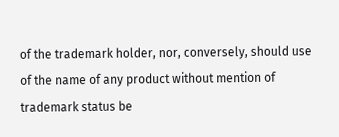of the trademark holder, nor, conversely, should use of the name of any product without mention of trademark status be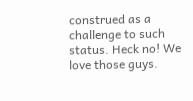construed as a challenge to such status. Heck no! We love those guys.